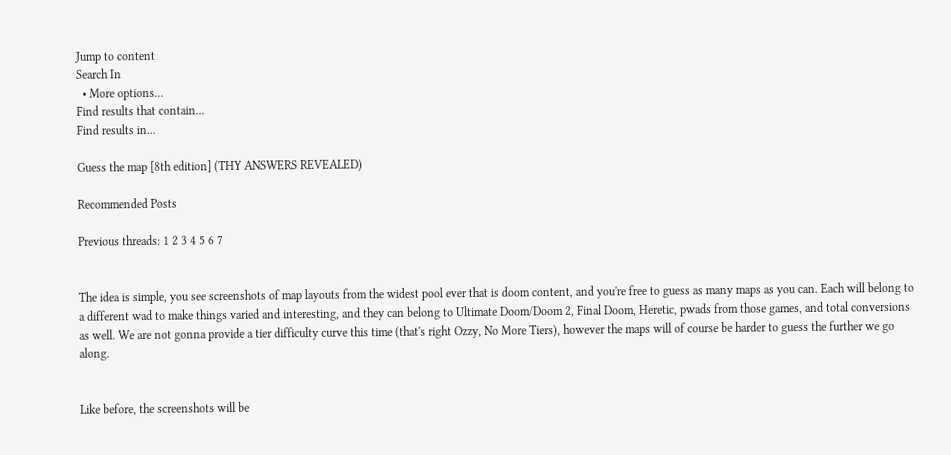Jump to content
Search In
  • More options...
Find results that contain...
Find results in...

Guess the map [8th edition] (THY ANSWERS REVEALED)

Recommended Posts

Previous threads: 1 2 3 4 5 6 7


The idea is simple, you see screenshots of map layouts from the widest pool ever that is doom content, and you're free to guess as many maps as you can. Each will belong to a different wad to make things varied and interesting, and they can belong to Ultimate Doom/Doom 2, Final Doom, Heretic, pwads from those games, and total conversions as well. We are not gonna provide a tier difficulty curve this time (that's right Ozzy, No More Tiers), however the maps will of course be harder to guess the further we go along.


Like before, the screenshots will be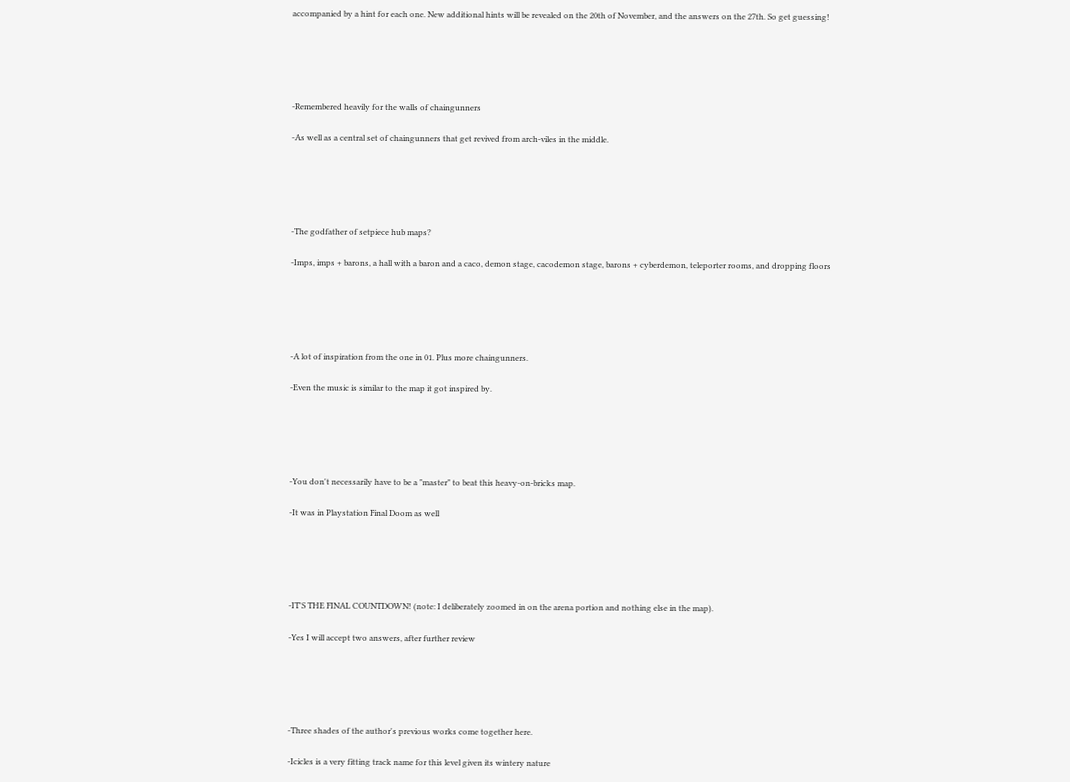accompanied by a hint for each one. New additional hints will be revealed on the 20th of November, and the answers on the 27th. So get guessing!





-Remembered heavily for the walls of chaingunners

-As well as a central set of chaingunners that get revived from arch-viles in the middle.





-The godfather of setpiece hub maps?

-Imps, imps + barons, a hall with a baron and a caco, demon stage, cacodemon stage, barons + cyberdemon, teleporter rooms, and dropping floors





-A lot of inspiration from the one in 01. Plus more chaingunners.

-Even the music is similar to the map it got inspired by.





-You don't necessarily have to be a "master" to beat this heavy-on-bricks map.

-It was in Playstation Final Doom as well





-IT'S THE FINAL COUNTDOWN! (note: I deliberately zoomed in on the arena portion and nothing else in the map).

-Yes I will accept two answers, after further review





-Three shades of the author's previous works come together here.

-Icicles is a very fitting track name for this level given its wintery nature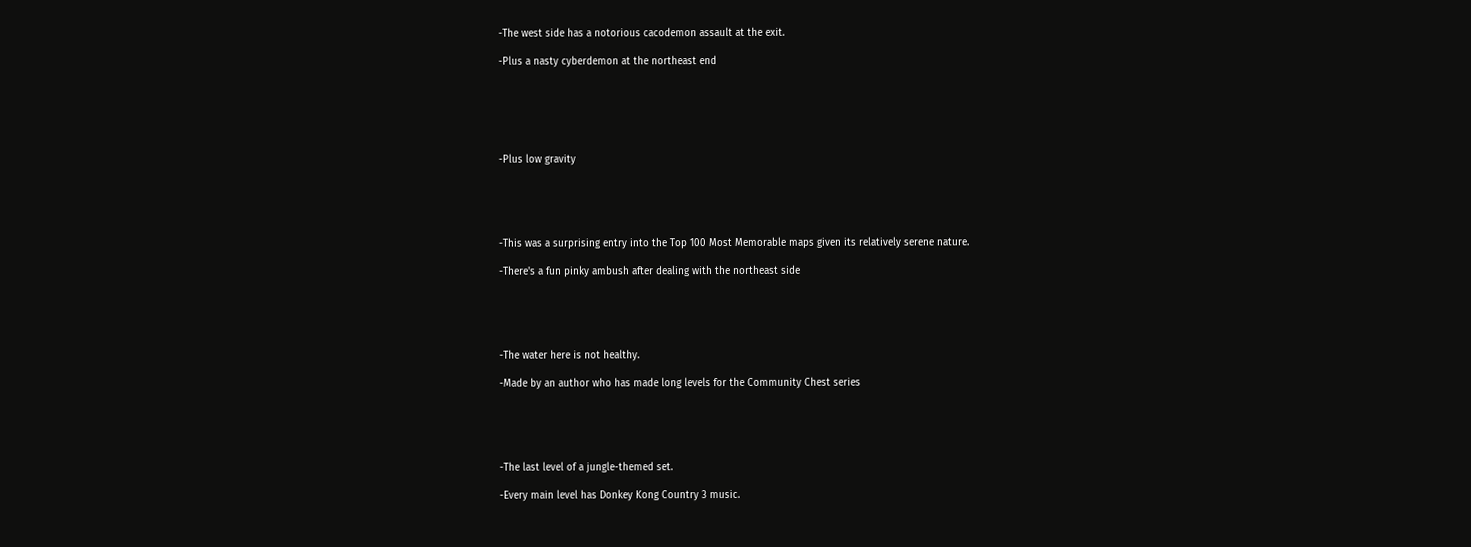-The west side has a notorious cacodemon assault at the exit.

-Plus a nasty cyberdemon at the northeast end






-Plus low gravity





-This was a surprising entry into the Top 100 Most Memorable maps given its relatively serene nature.

-There's a fun pinky ambush after dealing with the northeast side





-The water here is not healthy.

-Made by an author who has made long levels for the Community Chest series





-The last level of a jungle-themed set.

-Every main level has Donkey Kong Country 3 music.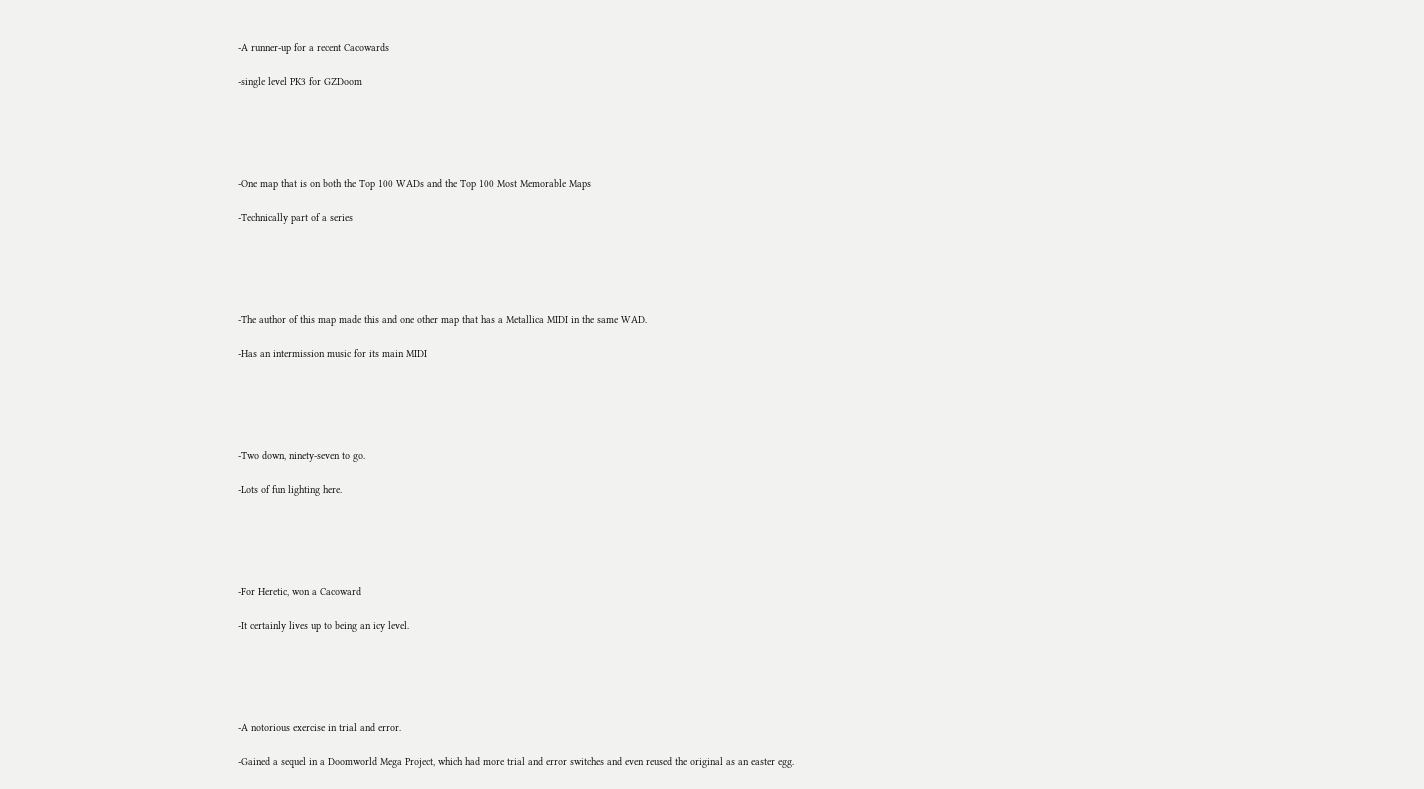-A runner-up for a recent Cacowards

-single level PK3 for GZDoom





-One map that is on both the Top 100 WADs and the Top 100 Most Memorable Maps

-Technically part of a series





-The author of this map made this and one other map that has a Metallica MIDI in the same WAD.

-Has an intermission music for its main MIDI





-Two down, ninety-seven to go.

-Lots of fun lighting here.





-For Heretic, won a Cacoward

-It certainly lives up to being an icy level.





-A notorious exercise in trial and error.

-Gained a sequel in a Doomworld Mega Project, which had more trial and error switches and even reused the original as an easter egg.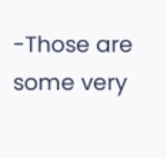-Those are some very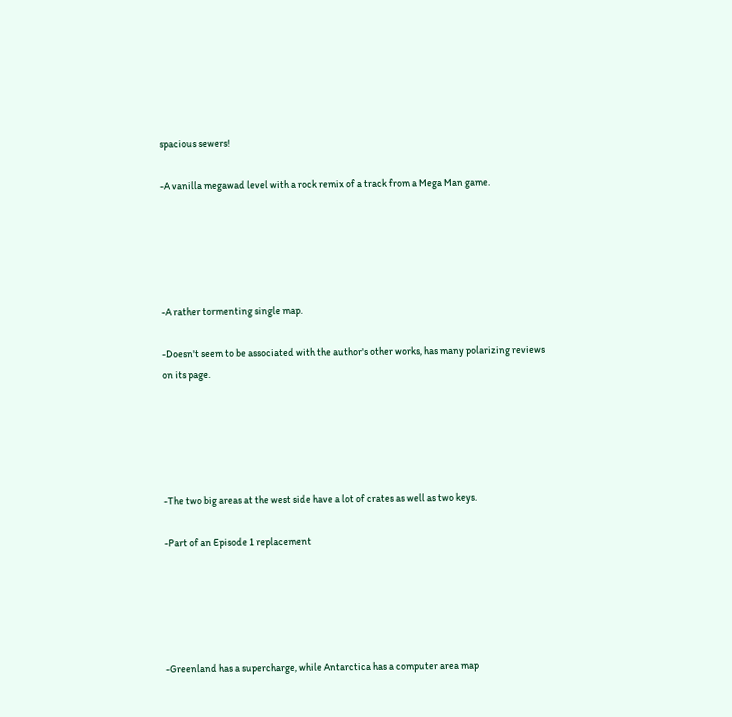spacious sewers!

-A vanilla megawad level with a rock remix of a track from a Mega Man game.





-A rather tormenting single map.

-Doesn't seem to be associated with the author's other works, has many polarizing reviews on its page.





-The two big areas at the west side have a lot of crates as well as two keys.

-Part of an Episode 1 replacement





-Greenland has a supercharge, while Antarctica has a computer area map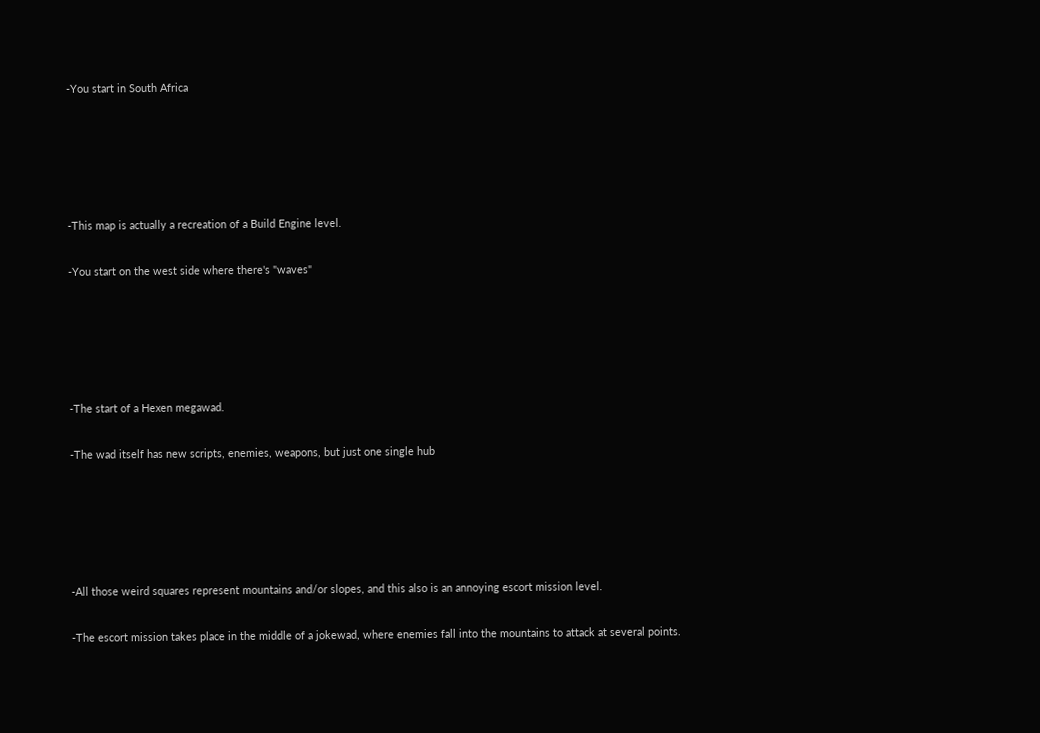-You start in South Africa





-This map is actually a recreation of a Build Engine level.

-You start on the west side where there's "waves"





-The start of a Hexen megawad.

-The wad itself has new scripts, enemies, weapons, but just one single hub





-All those weird squares represent mountains and/or slopes, and this also is an annoying escort mission level.

-The escort mission takes place in the middle of a jokewad, where enemies fall into the mountains to attack at several points.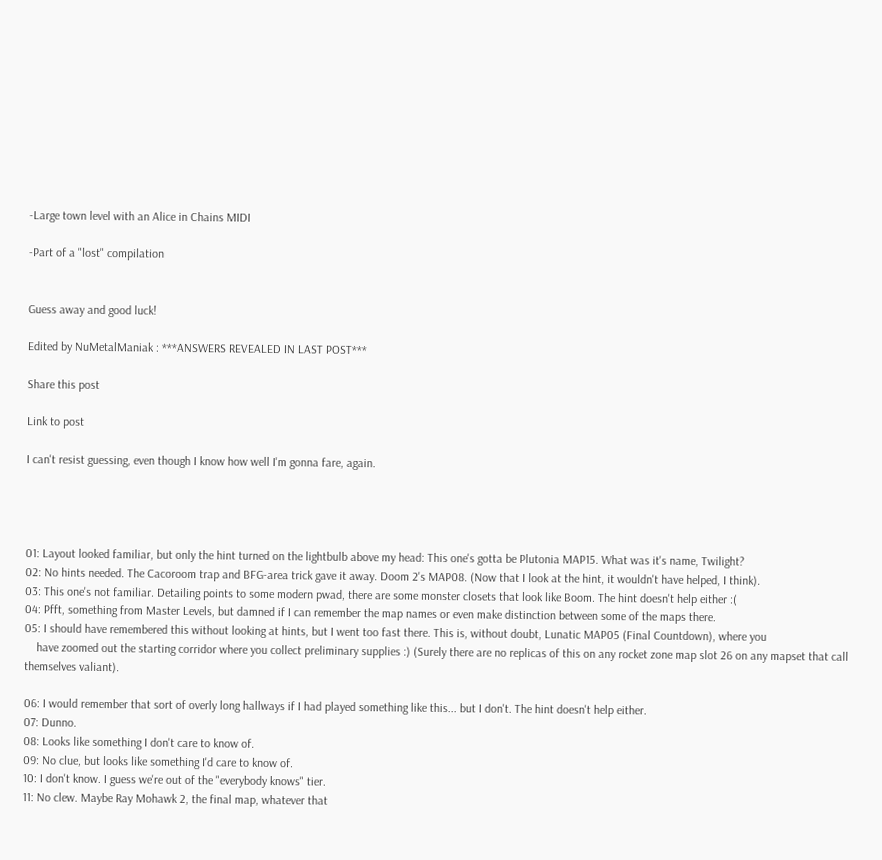-Large town level with an Alice in Chains MIDI

-Part of a "lost" compilation


Guess away and good luck!

Edited by NuMetalManiak : ***ANSWERS REVEALED IN LAST POST***

Share this post

Link to post

I can't resist guessing, even though I know how well I'm gonna fare, again.




01: Layout looked familiar, but only the hint turned on the lightbulb above my head: This one's gotta be Plutonia MAP15. What was it's name, Twilight?
02: No hints needed. The Cacoroom trap and BFG-area trick gave it away. Doom 2's MAP08. (Now that I look at the hint, it wouldn't have helped, I think).
03: This one's not familiar. Detailing points to some modern pwad, there are some monster closets that look like Boom. The hint doesn't help either :(
04: Pfft, something from Master Levels, but damned if I can remember the map names or even make distinction between some of the maps there.
05: I should have remembered this without looking at hints, but I went too fast there. This is, without doubt, Lunatic MAP05 (Final Countdown), where you
    have zoomed out the starting corridor where you collect preliminary supplies :) (Surely there are no replicas of this on any rocket zone map slot 26 on any mapset that call themselves valiant).

06: I would remember that sort of overly long hallways if I had played something like this... but I don't. The hint doesn't help either.
07: Dunno.
08: Looks like something I don't care to know of.
09: No clue, but looks like something I'd care to know of.
10: I don't know. I guess we're out of the "everybody knows" tier.
11: No clew. Maybe Ray Mohawk 2, the final map, whatever that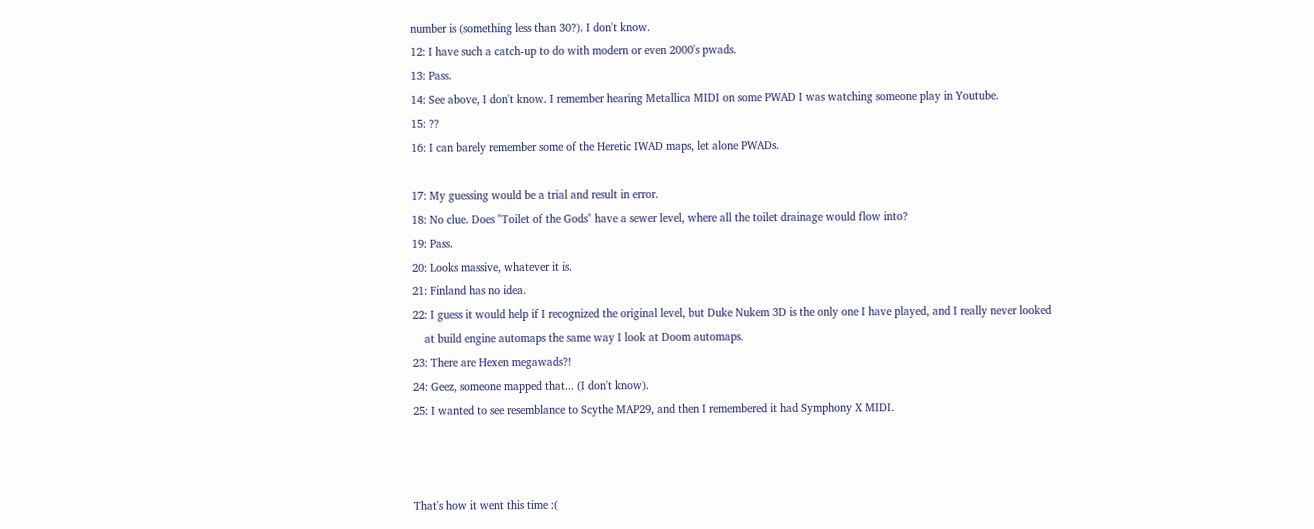number is (something less than 30?). I don't know.
12: I have such a catch-up to do with modern or even 2000's pwads.
13: Pass.
14: See above, I don't know. I remember hearing Metallica MIDI on some PWAD I was watching someone play in Youtube.
15: ??
16: I can barely remember some of the Heretic IWAD maps, let alone PWADs.

17: My guessing would be a trial and result in error.
18: No clue. Does "Toilet of the Gods" have a sewer level, where all the toilet drainage would flow into?
19: Pass.
20: Looks massive, whatever it is.
21: Finland has no idea.
22: I guess it would help if I recognized the original level, but Duke Nukem 3D is the only one I have played, and I really never looked
    at build engine automaps the same way I look at Doom automaps.
23: There are Hexen megawads?!
24: Geez, someone mapped that... (I don't know).
25: I wanted to see resemblance to Scythe MAP29, and then I remembered it had Symphony X MIDI.



That's how it went this time :(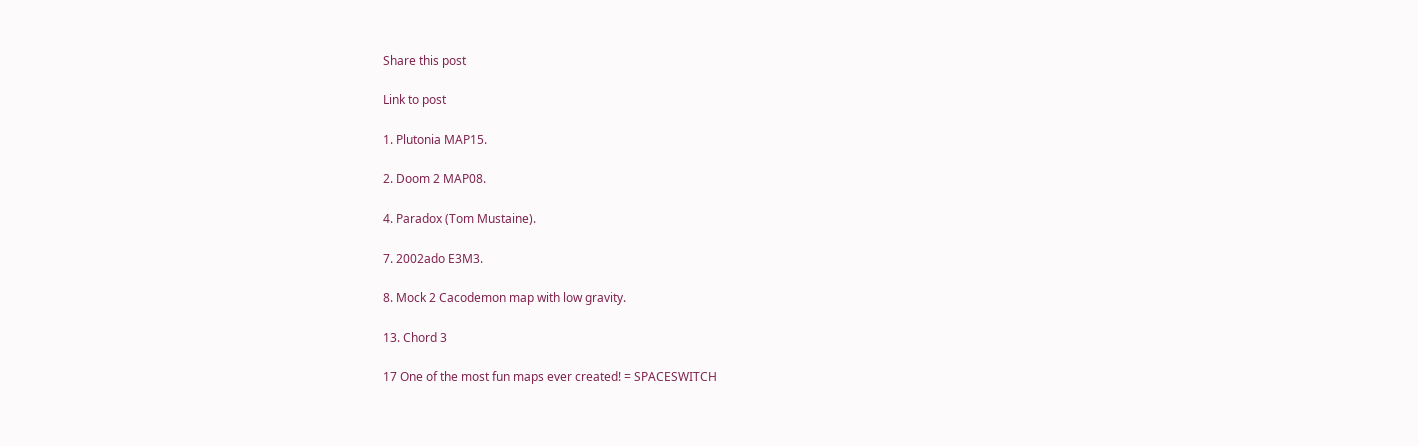Share this post

Link to post

1. Plutonia MAP15.

2. Doom 2 MAP08.

4. Paradox (Tom Mustaine).

7. 2002ado E3M3.

8. Mock 2 Cacodemon map with low gravity.

13. Chord 3

17 One of the most fun maps ever created! = SPACESWITCH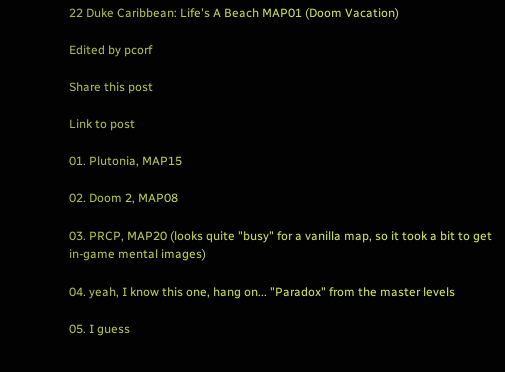22 Duke Caribbean: Life's A Beach MAP01 (Doom Vacation)

Edited by pcorf

Share this post

Link to post

01. Plutonia, MAP15

02. Doom 2, MAP08

03. PRCP, MAP20 (looks quite "busy" for a vanilla map, so it took a bit to get in-game mental images)

04. yeah, I know this one, hang on... "Paradox" from the master levels

05. I guess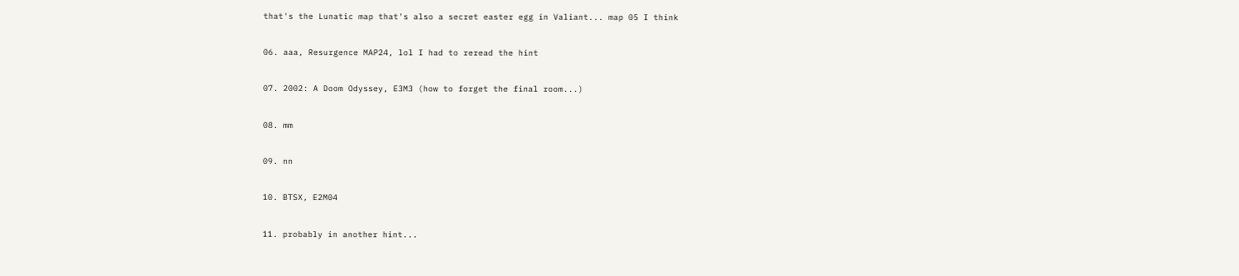that's the Lunatic map that's also a secret easter egg in Valiant... map 05 I think

06. aaa, Resurgence MAP24, lol I had to reread the hint

07. 2002: A Doom Odyssey, E3M3 (how to forget the final room...)

08. mm

09. nn

10. BTSX, E2M04

11. probably in another hint...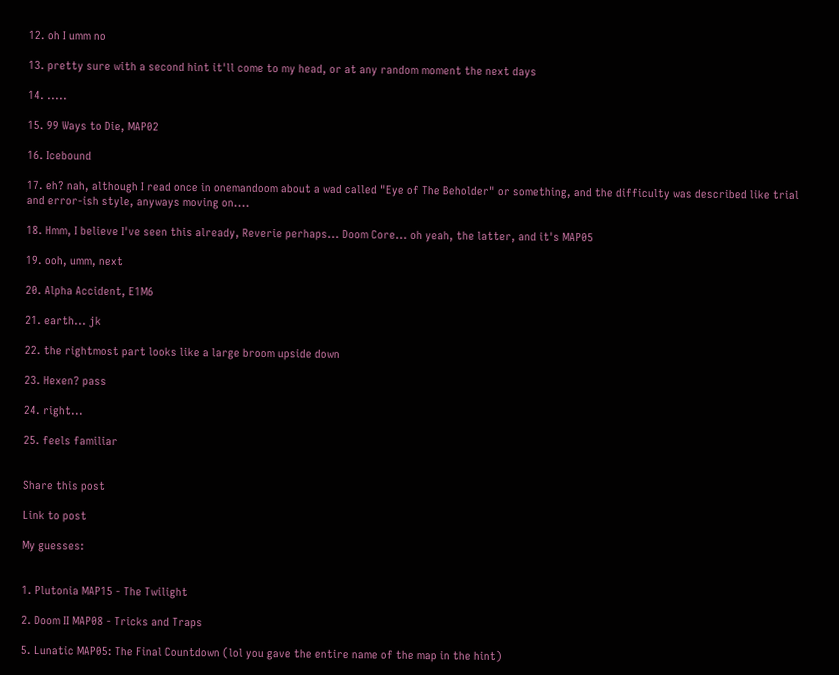12. oh I umm no

13. pretty sure with a second hint it'll come to my head, or at any random moment the next days

14. .....

15. 99 Ways to Die, MAP02

16. Icebound

17. eh? nah, although I read once in onemandoom about a wad called "Eye of The Beholder" or something, and the difficulty was described like trial and error-ish style, anyways moving on....

18. Hmm, I believe I've seen this already, Reverie perhaps... Doom Core... oh yeah, the latter, and it's MAP05

19. ooh, umm, next

20. Alpha Accident, E1M6

21. earth... jk

22. the rightmost part looks like a large broom upside down

23. Hexen? pass

24. right...

25. feels familiar


Share this post

Link to post

My guesses:


1. Plutonia MAP15 - The Twilight

2. Doom II MAP08 - Tricks and Traps

5. Lunatic MAP05: The Final Countdown (lol you gave the entire name of the map in the hint)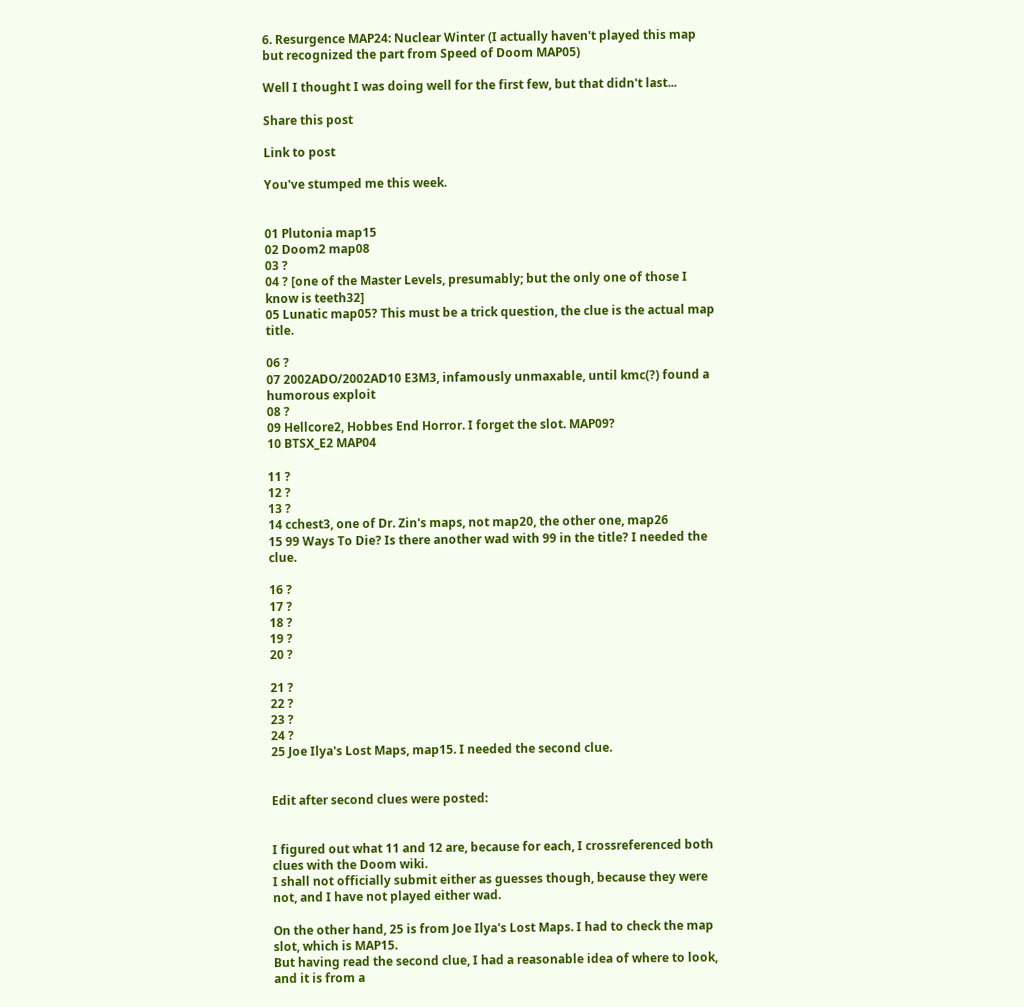6. Resurgence MAP24: Nuclear Winter (I actually haven't played this map but recognized the part from Speed of Doom MAP05)

Well I thought I was doing well for the first few, but that didn't last...

Share this post

Link to post

You've stumped me this week.


01 Plutonia map15
02 Doom2 map08
03 ?
04 ? [one of the Master Levels, presumably; but the only one of those I know is teeth32]
05 Lunatic map05? This must be a trick question, the clue is the actual map title.

06 ?
07 2002ADO/2002AD10 E3M3, infamously unmaxable, until kmc(?) found a humorous exploit
08 ?
09 Hellcore2, Hobbes End Horror. I forget the slot. MAP09?
10 BTSX_E2 MAP04

11 ?
12 ?
13 ?
14 cchest3, one of Dr. Zin's maps, not map20, the other one, map26
15 99 Ways To Die? Is there another wad with 99 in the title? I needed the clue.

16 ?
17 ?
18 ?
19 ?
20 ?

21 ?
22 ?
23 ?
24 ?
25 Joe Ilya's Lost Maps, map15. I needed the second clue.


Edit after second clues were posted:


I figured out what 11 and 12 are, because for each, I crossreferenced both clues with the Doom wiki.
I shall not officially submit either as guesses though, because they were not, and I have not played either wad.

On the other hand, 25 is from Joe Ilya's Lost Maps. I had to check the map slot, which is MAP15.
But having read the second clue, I had a reasonable idea of where to look, and it is from a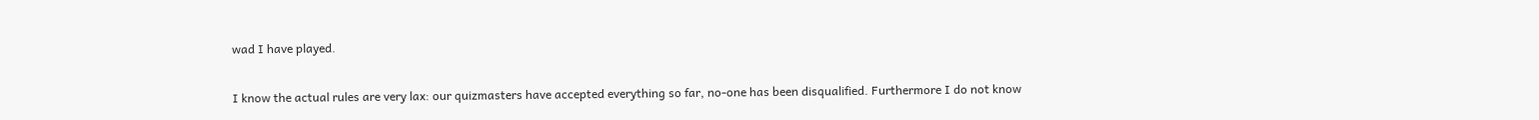wad I have played.

I know the actual rules are very lax: our quizmasters have accepted everything so far, no-one has been disqualified. Furthermore I do not know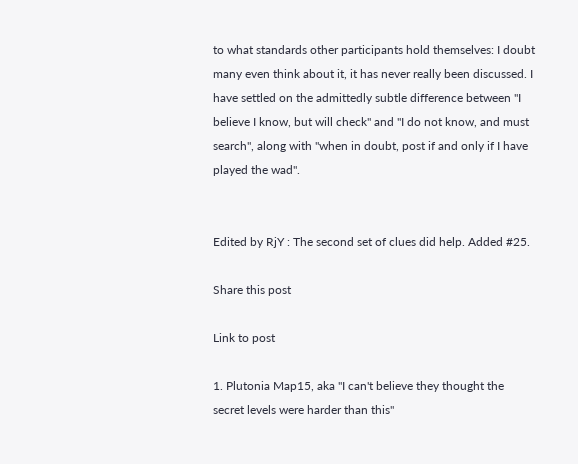to what standards other participants hold themselves: I doubt many even think about it, it has never really been discussed. I have settled on the admittedly subtle difference between "I believe I know, but will check" and "I do not know, and must search", along with "when in doubt, post if and only if I have played the wad".


Edited by RjY : The second set of clues did help. Added #25.

Share this post

Link to post

1. Plutonia Map15, aka "I can't believe they thought the secret levels were harder than this"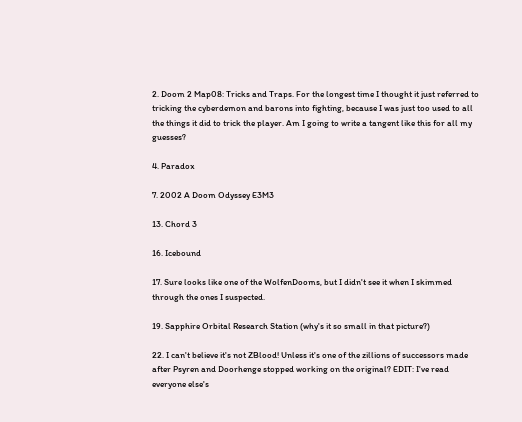2. Doom 2 Map08: Tricks and Traps. For the longest time I thought it just referred to tricking the cyberdemon and barons into fighting, because I was just too used to all the things it did to trick the player. Am I going to write a tangent like this for all my guesses?

4. Paradox

7. 2002 A Doom Odyssey E3M3

13. Chord 3

16. Icebound

17. Sure looks like one of the WolfenDooms, but I didn't see it when I skimmed through the ones I suspected.

19. Sapphire Orbital Research Station (why's it so small in that picture?)

22. I can't believe it's not ZBlood! Unless it's one of the zillions of successors made after Psyren and Doorhenge stopped working on the original? EDIT: I've read everyone else's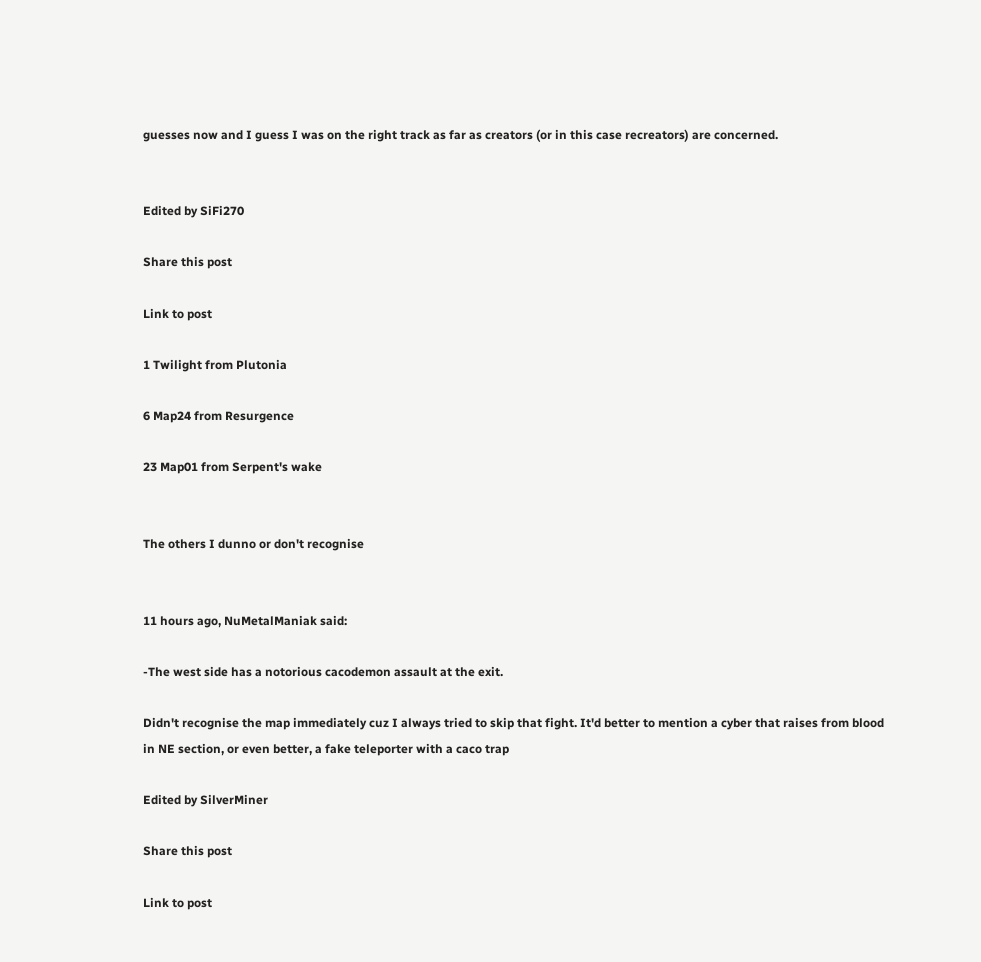guesses now and I guess I was on the right track as far as creators (or in this case recreators) are concerned.


Edited by SiFi270

Share this post

Link to post

1 Twilight from Plutonia

6 Map24 from Resurgence

23 Map01 from Serpent's wake


The others I dunno or don't recognise


11 hours ago, NuMetalManiak said:

-The west side has a notorious cacodemon assault at the exit.

Didn't recognise the map immediately cuz I always tried to skip that fight. It'd better to mention a cyber that raises from blood in NE section, or even better, a fake teleporter with a caco trap

Edited by SilverMiner

Share this post

Link to post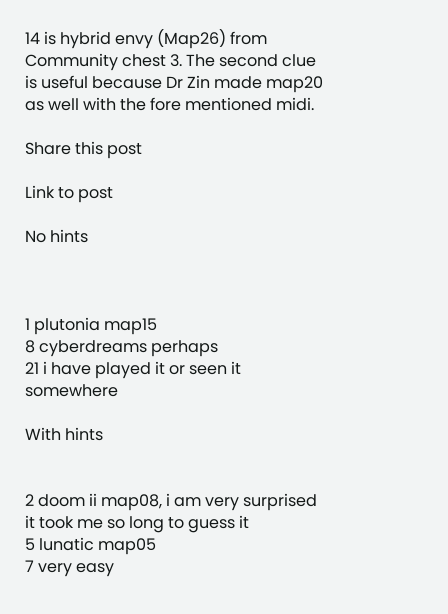14 is hybrid envy (Map26) from Community chest 3. The second clue is useful because Dr Zin made map20 as well with the fore mentioned midi.

Share this post

Link to post

No hints



1 plutonia map15
8 cyberdreams perhaps
21 i have played it or seen it somewhere

With hints


2 doom ii map08, i am very surprised it took me so long to guess it
5 lunatic map05
7 very easy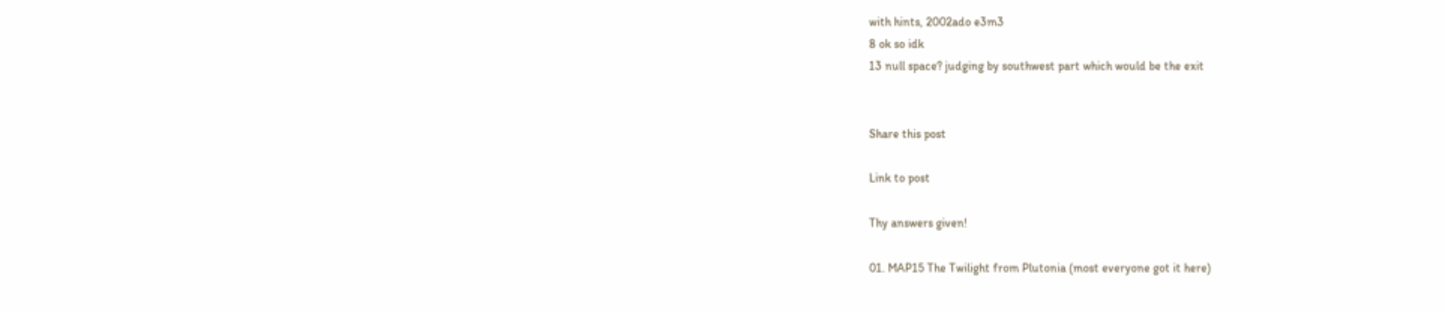with hints, 2002ado e3m3
8 ok so idk
13 null space? judging by southwest part which would be the exit


Share this post

Link to post

Thy answers given!

01. MAP15 The Twilight from Plutonia (most everyone got it here)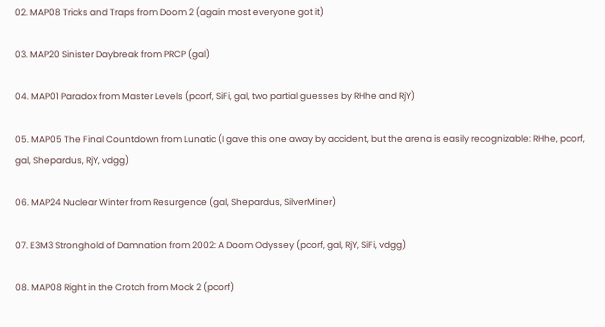02. MAP08 Tricks and Traps from Doom 2 (again most everyone got it)

03. MAP20 Sinister Daybreak from PRCP (gal)

04. MAP01 Paradox from Master Levels (pcorf, SiFi, gal, two partial guesses by RHhe and RjY)

05. MAP05 The Final Countdown from Lunatic (I gave this one away by accident, but the arena is easily recognizable: RHhe, pcorf, gal, Shepardus, RjY, vdgg)

06. MAP24 Nuclear Winter from Resurgence (gal, Shepardus, SilverMiner)

07. E3M3 Stronghold of Damnation from 2002: A Doom Odyssey (pcorf, gal, RjY, SiFi, vdgg)

08. MAP08 Right in the Crotch from Mock 2 (pcorf)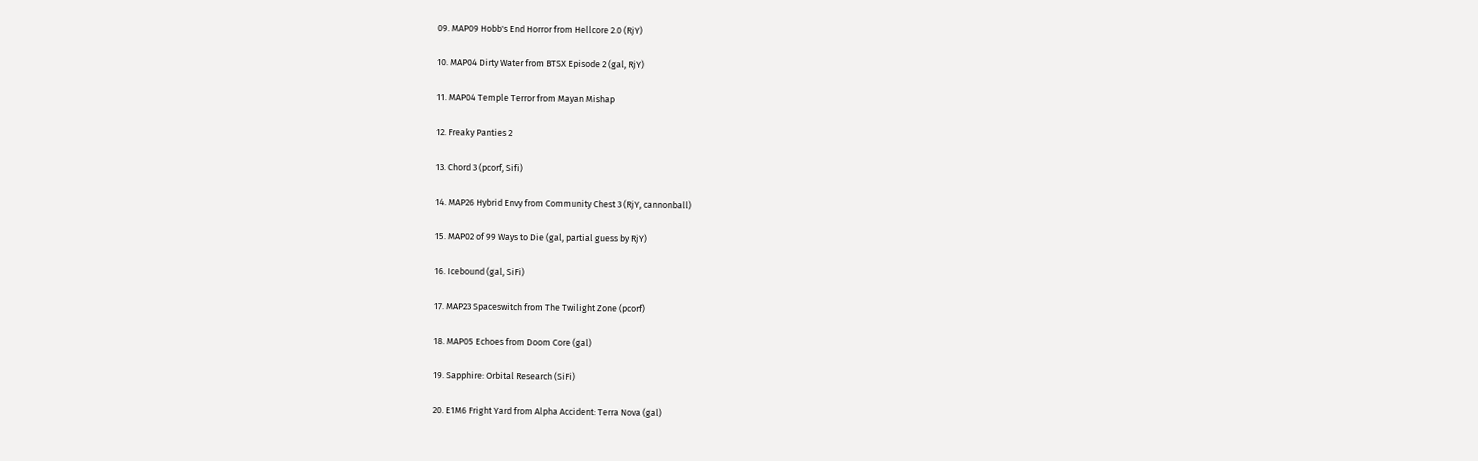09. MAP09 Hobb's End Horror from Hellcore 2.0 (RjY)

10. MAP04 Dirty Water from BTSX Episode 2 (gal, RjY)

11. MAP04 Temple Terror from Mayan Mishap

12. Freaky Panties 2

13. Chord 3 (pcorf, Sifi)

14. MAP26 Hybrid Envy from Community Chest 3 (RjY, cannonball)

15. MAP02 of 99 Ways to Die (gal, partial guess by RjY)

16. Icebound (gal, SiFi)

17. MAP23 Spaceswitch from The Twilight Zone (pcorf)

18. MAP05 Echoes from Doom Core (gal)

19. Sapphire: Orbital Research (SiFi)

20. E1M6 Fright Yard from Alpha Accident: Terra Nova (gal)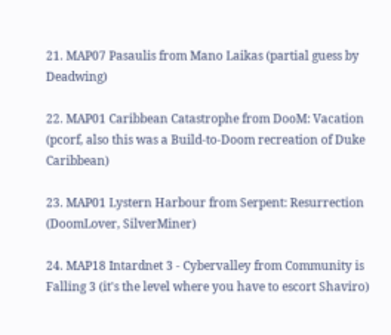21. MAP07 Pasaulis from Mano Laikas (partial guess by Deadwing)

22. MAP01 Caribbean Catastrophe from DooM: Vacation (pcorf, also this was a Build-to-Doom recreation of Duke Caribbean)

23. MAP01 Lystern Harbour from Serpent: Resurrection (DoomLover, SilverMiner)

24. MAP18 Intardnet 3 - Cybervalley from Community is Falling 3 (it's the level where you have to escort Shaviro)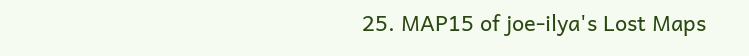25. MAP15 of joe-ilya's Lost Maps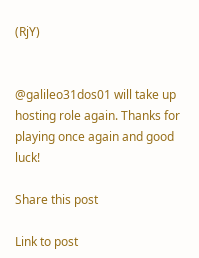(RjY)


@galileo31dos01 will take up hosting role again. Thanks for playing once again and good luck!

Share this post

Link to post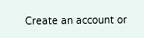Create an account or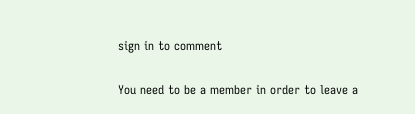sign in to comment

You need to be a member in order to leave a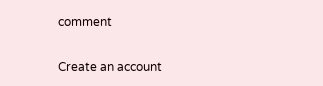comment

Create an account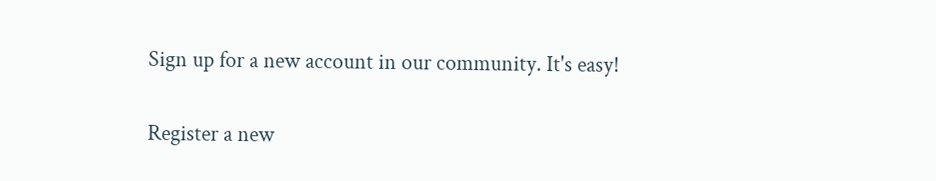Sign up for a new account in our community. It's easy!

Register a new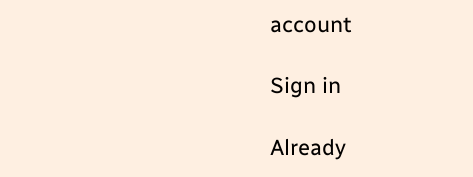account

Sign in

Already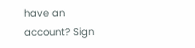have an account? Sign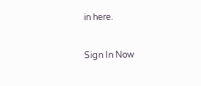in here.

Sign In Now